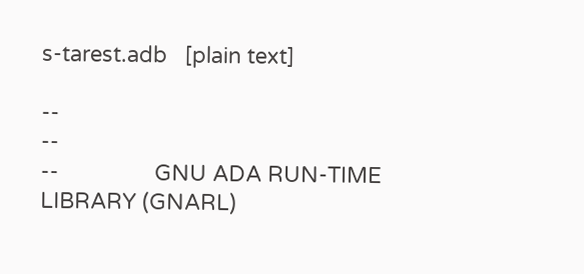s-tarest.adb   [plain text]

--                                                                          --
--                GNU ADA RUN-TIME LIBRARY (GNARL)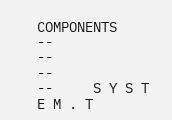COMPONENTS               --
--                                                                          --
--     S Y S T E M . T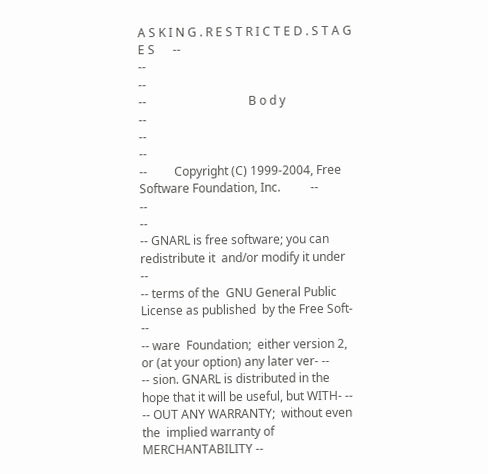A S K I N G . R E S T R I C T E D . S T A G E S      --
--                                                                          --
--                                  B o d y                                 --
--                                                                          --
--         Copyright (C) 1999-2004, Free Software Foundation, Inc.          --
--                                                                          --
-- GNARL is free software; you can  redistribute it  and/or modify it under --
-- terms of the  GNU General Public License as published  by the Free Soft- --
-- ware  Foundation;  either version 2,  or (at your option) any later ver- --
-- sion. GNARL is distributed in the hope that it will be useful, but WITH- --
-- OUT ANY WARRANTY;  without even the  implied warranty of MERCHANTABILITY --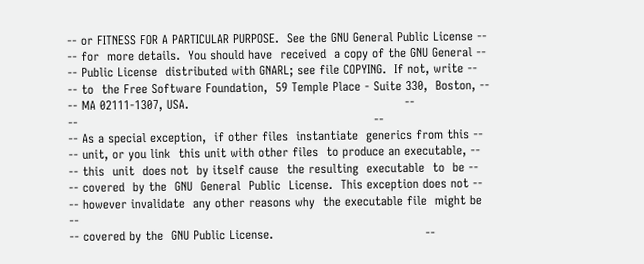-- or FITNESS FOR A PARTICULAR PURPOSE.  See the GNU General Public License --
-- for  more details.  You should have  received  a copy of the GNU General --
-- Public License  distributed with GNARL; see file COPYING.  If not, write --
-- to  the Free Software Foundation,  59 Temple Place - Suite 330,  Boston, --
-- MA 02111-1307, USA.                                                      --
--                                                                          --
-- As a special exception,  if other files  instantiate  generics from this --
-- unit, or you link  this unit with other files  to produce an executable, --
-- this  unit  does not  by itself cause  the resulting  executable  to  be --
-- covered  by the  GNU  General  Public  License.  This exception does not --
-- however invalidate  any other reasons why  the executable file  might be --
-- covered by the  GNU Public License.                                      --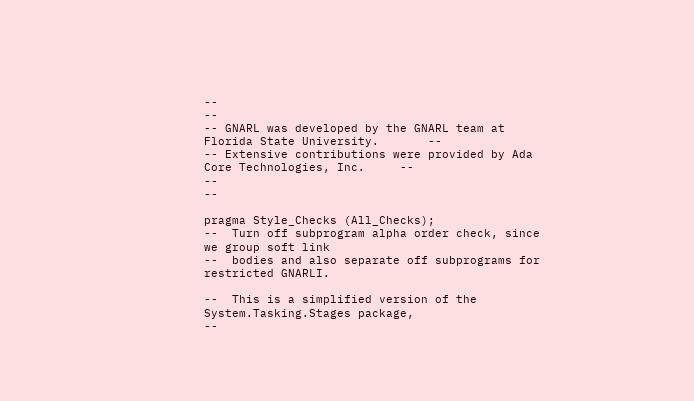--                                                                          --
-- GNARL was developed by the GNARL team at Florida State University.       --
-- Extensive contributions were provided by Ada Core Technologies, Inc.     --
--                                                                          --

pragma Style_Checks (All_Checks);
--  Turn off subprogram alpha order check, since we group soft link
--  bodies and also separate off subprograms for restricted GNARLI.

--  This is a simplified version of the System.Tasking.Stages package,
--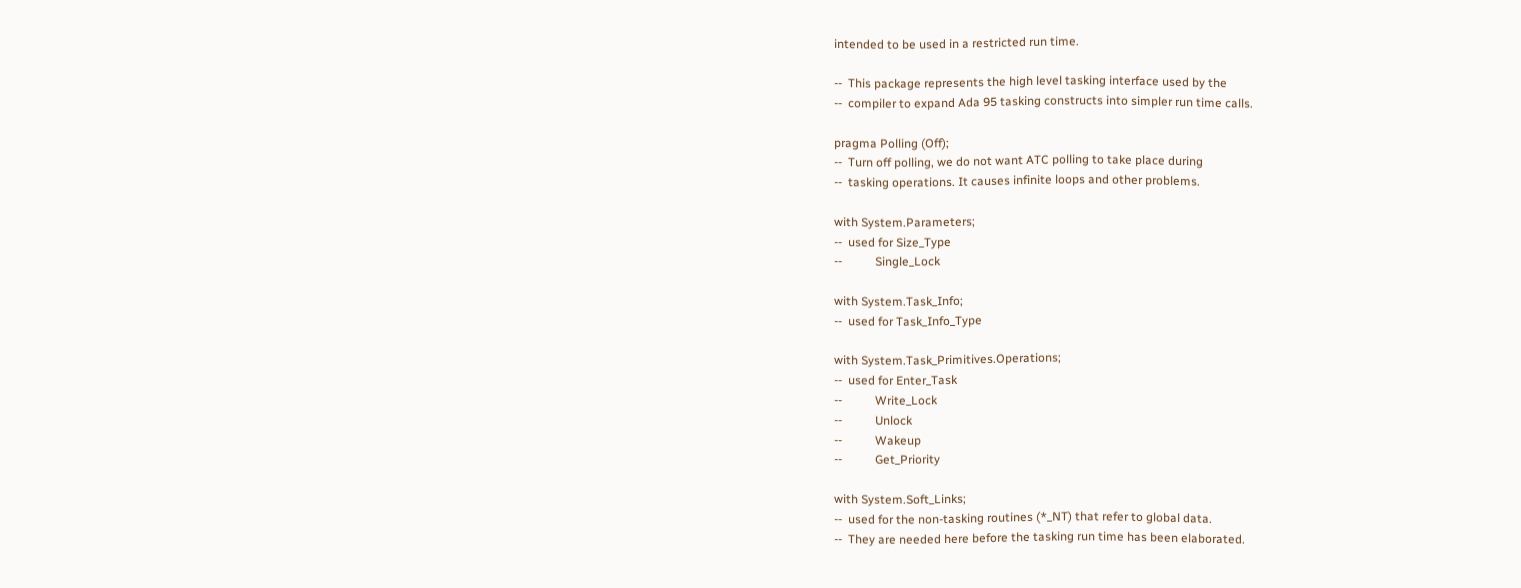intended to be used in a restricted run time.

--  This package represents the high level tasking interface used by the
--  compiler to expand Ada 95 tasking constructs into simpler run time calls.

pragma Polling (Off);
--  Turn off polling, we do not want ATC polling to take place during
--  tasking operations. It causes infinite loops and other problems.

with System.Parameters;
--  used for Size_Type
--           Single_Lock

with System.Task_Info;
--  used for Task_Info_Type

with System.Task_Primitives.Operations;
--  used for Enter_Task
--           Write_Lock
--           Unlock
--           Wakeup
--           Get_Priority

with System.Soft_Links;
--  used for the non-tasking routines (*_NT) that refer to global data.
--  They are needed here before the tasking run time has been elaborated.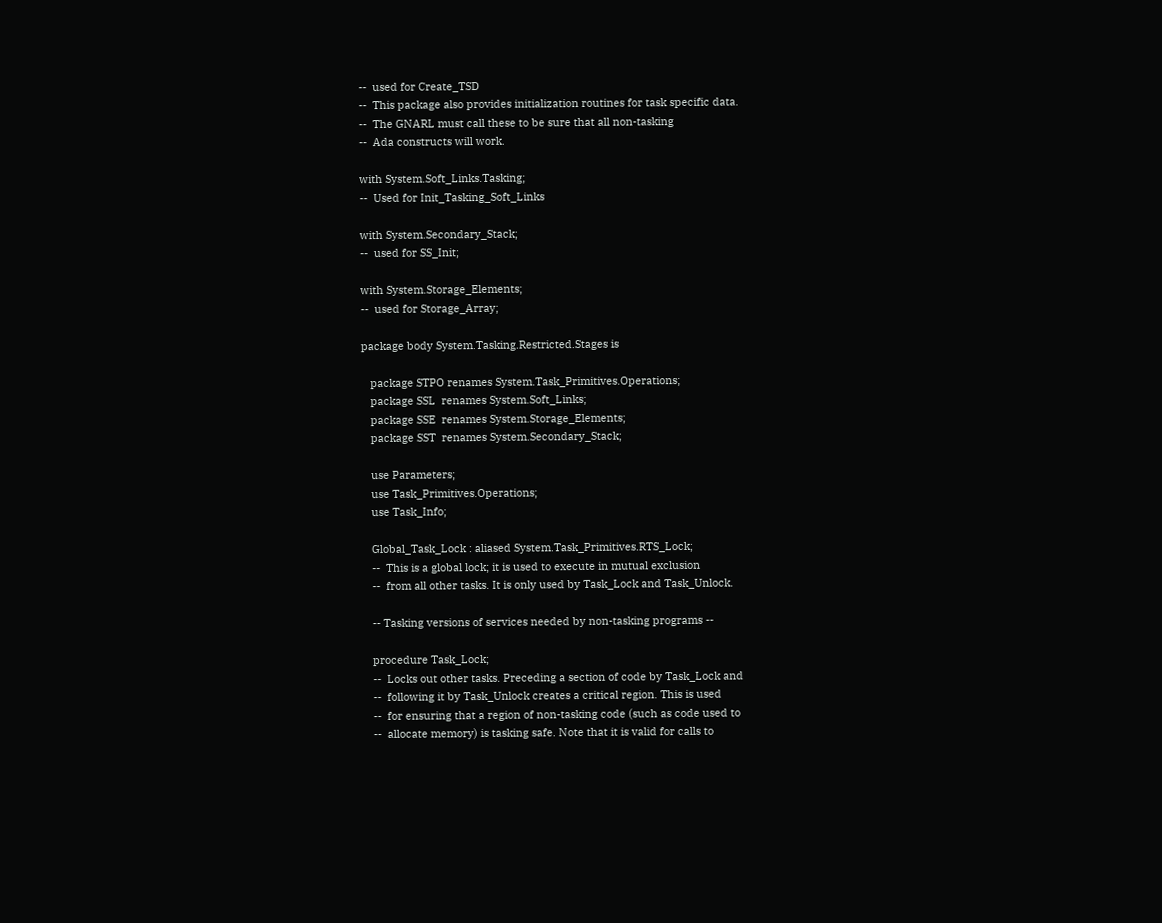--  used for Create_TSD
--  This package also provides initialization routines for task specific data.
--  The GNARL must call these to be sure that all non-tasking
--  Ada constructs will work.

with System.Soft_Links.Tasking;
--  Used for Init_Tasking_Soft_Links

with System.Secondary_Stack;
--  used for SS_Init;

with System.Storage_Elements;
--  used for Storage_Array;

package body System.Tasking.Restricted.Stages is

   package STPO renames System.Task_Primitives.Operations;
   package SSL  renames System.Soft_Links;
   package SSE  renames System.Storage_Elements;
   package SST  renames System.Secondary_Stack;

   use Parameters;
   use Task_Primitives.Operations;
   use Task_Info;

   Global_Task_Lock : aliased System.Task_Primitives.RTS_Lock;
   --  This is a global lock; it is used to execute in mutual exclusion
   --  from all other tasks. It is only used by Task_Lock and Task_Unlock.

   -- Tasking versions of services needed by non-tasking programs --

   procedure Task_Lock;
   --  Locks out other tasks. Preceding a section of code by Task_Lock and
   --  following it by Task_Unlock creates a critical region. This is used
   --  for ensuring that a region of non-tasking code (such as code used to
   --  allocate memory) is tasking safe. Note that it is valid for calls to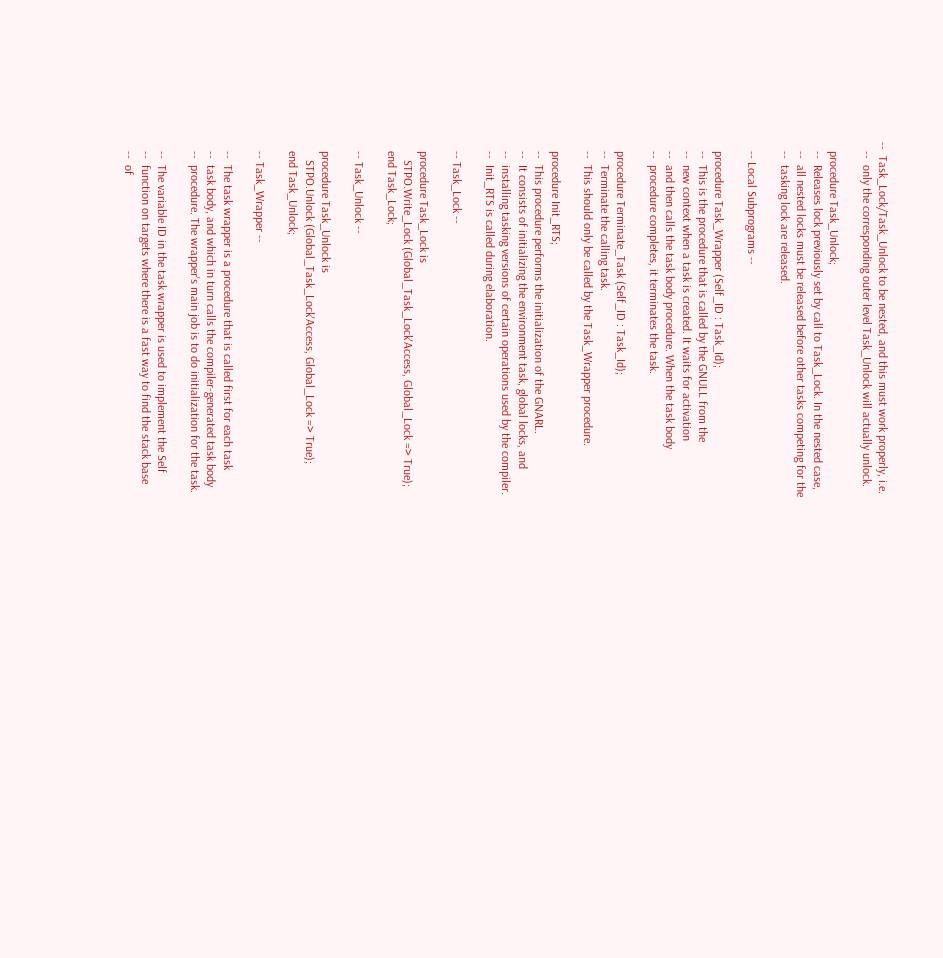--  Task_Lock/Task_Unlock to be nested, and this must work properly, i.e.
   --  only the corresponding outer level Task_Unlock will actually unlock.

   procedure Task_Unlock;
   --  Releases lock previously set by call to Task_Lock. In the nested case,
   --  all nested locks must be released before other tasks competing for the
   --  tasking lock are released.

   -- Local Subprograms --

   procedure Task_Wrapper (Self_ID : Task_Id);
   --  This is the procedure that is called by the GNULL from the
   --  new context when a task is created. It waits for activation
   --  and then calls the task body procedure. When the task body
   --  procedure completes, it terminates the task.

   procedure Terminate_Task (Self_ID : Task_Id);
   --  Terminate the calling task.
   --  This should only be called by the Task_Wrapper procedure.

   procedure Init_RTS;
   --  This procedure performs the initialization of the GNARL.
   --  It consists of initializing the environment task, global locks, and
   --  installing tasking versions of certain operations used by the compiler.
   --  Init_RTS is called during elaboration.

   -- Task_Lock --

   procedure Task_Lock is
      STPO.Write_Lock (Global_Task_Lock'Access, Global_Lock => True);
   end Task_Lock;

   -- Task_Unlock --

   procedure Task_Unlock is
      STPO.Unlock (Global_Task_Lock'Access, Global_Lock => True);
   end Task_Unlock;

   -- Task_Wrapper --

   --  The task wrapper is a procedure that is called first for each task
   --  task body, and which in turn calls the compiler-generated task body
   --  procedure. The wrapper's main job is to do initialization for the task.

   --  The variable ID in the task wrapper is used to implement the Self
   --  function on targets where there is a fast way to find the stack base
   --  of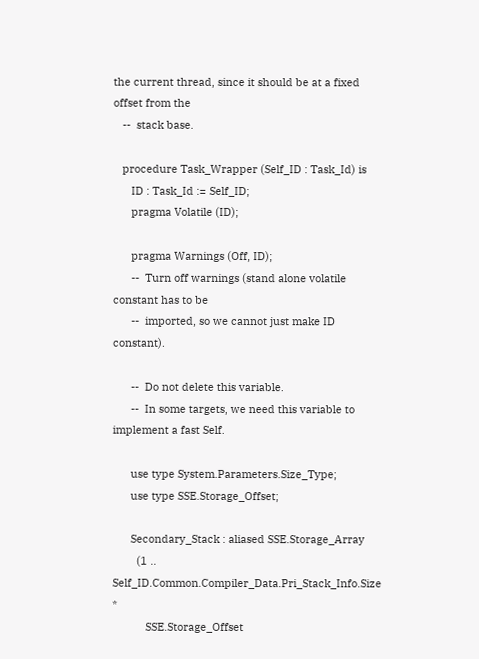the current thread, since it should be at a fixed offset from the
   --  stack base.

   procedure Task_Wrapper (Self_ID : Task_Id) is
      ID : Task_Id := Self_ID;
      pragma Volatile (ID);

      pragma Warnings (Off, ID);
      --  Turn off warnings (stand alone volatile constant has to be
      --  imported, so we cannot just make ID constant).

      --  Do not delete this variable.
      --  In some targets, we need this variable to implement a fast Self.

      use type System.Parameters.Size_Type;
      use type SSE.Storage_Offset;

      Secondary_Stack : aliased SSE.Storage_Array
        (1 .. Self_ID.Common.Compiler_Data.Pri_Stack_Info.Size *
           SSE.Storage_Offset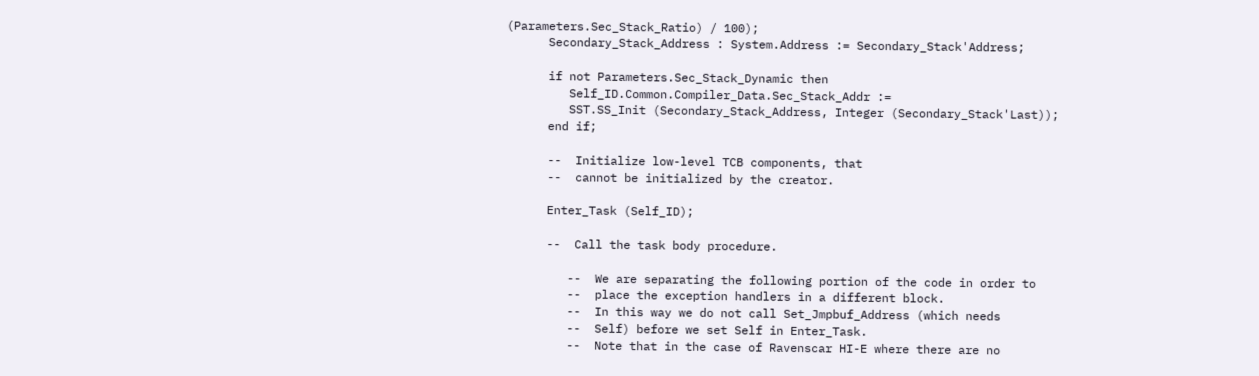(Parameters.Sec_Stack_Ratio) / 100);
      Secondary_Stack_Address : System.Address := Secondary_Stack'Address;

      if not Parameters.Sec_Stack_Dynamic then
         Self_ID.Common.Compiler_Data.Sec_Stack_Addr :=
         SST.SS_Init (Secondary_Stack_Address, Integer (Secondary_Stack'Last));
      end if;

      --  Initialize low-level TCB components, that
      --  cannot be initialized by the creator.

      Enter_Task (Self_ID);

      --  Call the task body procedure.

         --  We are separating the following portion of the code in order to
         --  place the exception handlers in a different block.
         --  In this way we do not call Set_Jmpbuf_Address (which needs
         --  Self) before we set Self in Enter_Task.
         --  Note that in the case of Ravenscar HI-E where there are no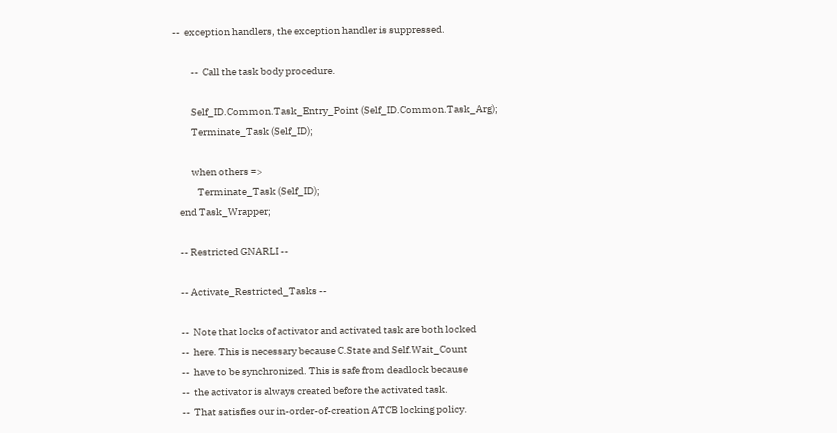--  exception handlers, the exception handler is suppressed.

         --  Call the task body procedure.

         Self_ID.Common.Task_Entry_Point (Self_ID.Common.Task_Arg);
         Terminate_Task (Self_ID);

         when others =>
            Terminate_Task (Self_ID);
   end Task_Wrapper;

   -- Restricted GNARLI --

   -- Activate_Restricted_Tasks --

   --  Note that locks of activator and activated task are both locked
   --  here. This is necessary because C.State and Self.Wait_Count
   --  have to be synchronized. This is safe from deadlock because
   --  the activator is always created before the activated task.
   --  That satisfies our in-order-of-creation ATCB locking policy.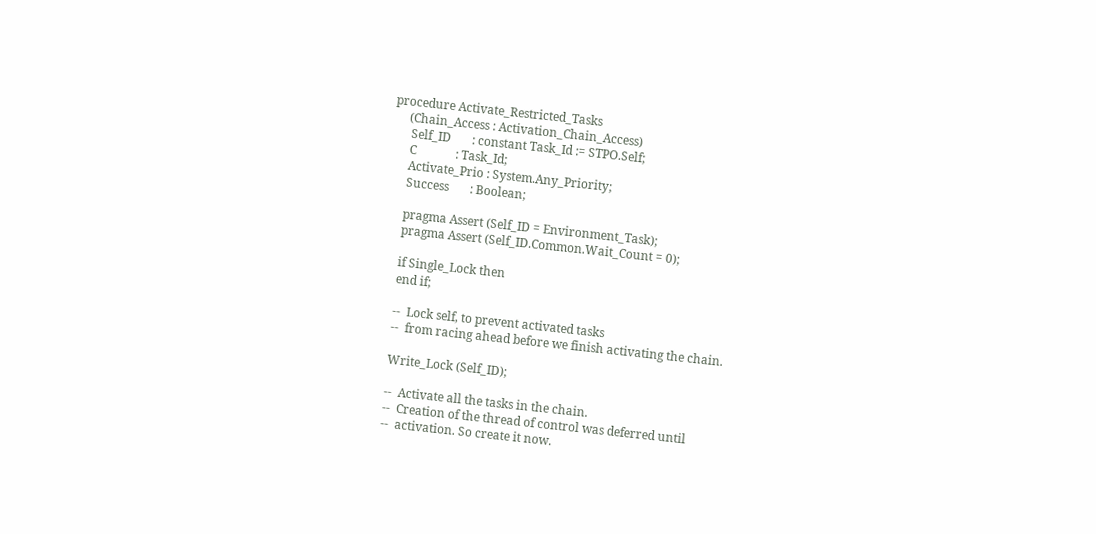procedure Activate_Restricted_Tasks
     (Chain_Access : Activation_Chain_Access)
      Self_ID       : constant Task_Id := STPO.Self;
      C             : Task_Id;
      Activate_Prio : System.Any_Priority;
      Success       : Boolean;

      pragma Assert (Self_ID = Environment_Task);
      pragma Assert (Self_ID.Common.Wait_Count = 0);

      if Single_Lock then
      end if;

      --  Lock self, to prevent activated tasks
      --  from racing ahead before we finish activating the chain.

      Write_Lock (Self_ID);

      --  Activate all the tasks in the chain.
      --  Creation of the thread of control was deferred until
      --  activation. So create it now.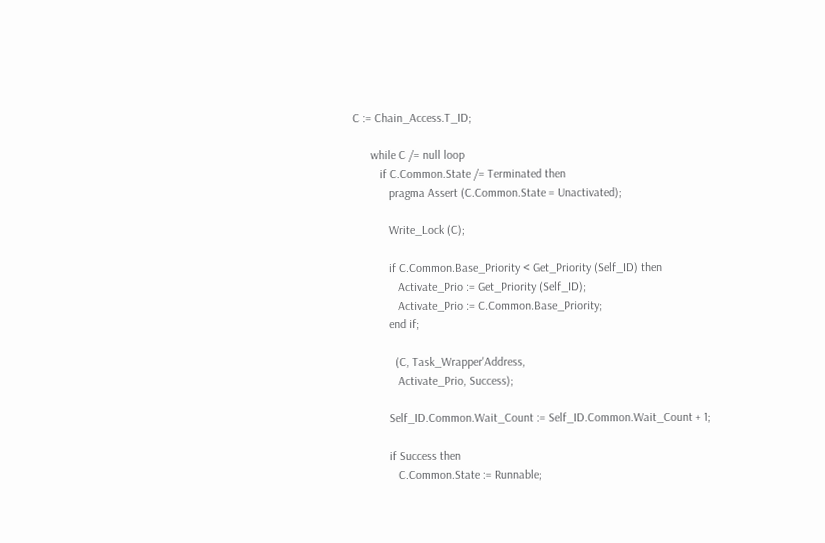C := Chain_Access.T_ID;

      while C /= null loop
         if C.Common.State /= Terminated then
            pragma Assert (C.Common.State = Unactivated);

            Write_Lock (C);

            if C.Common.Base_Priority < Get_Priority (Self_ID) then
               Activate_Prio := Get_Priority (Self_ID);
               Activate_Prio := C.Common.Base_Priority;
            end if;

              (C, Task_Wrapper'Address,
               Activate_Prio, Success);

            Self_ID.Common.Wait_Count := Self_ID.Common.Wait_Count + 1;

            if Success then
               C.Common.State := Runnable;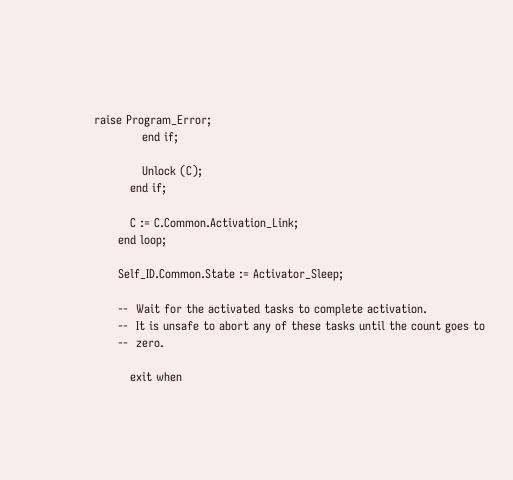raise Program_Error;
            end if;

            Unlock (C);
         end if;

         C := C.Common.Activation_Link;
      end loop;

      Self_ID.Common.State := Activator_Sleep;

      --  Wait for the activated tasks to complete activation.
      --  It is unsafe to abort any of these tasks until the count goes to
      --  zero.

         exit when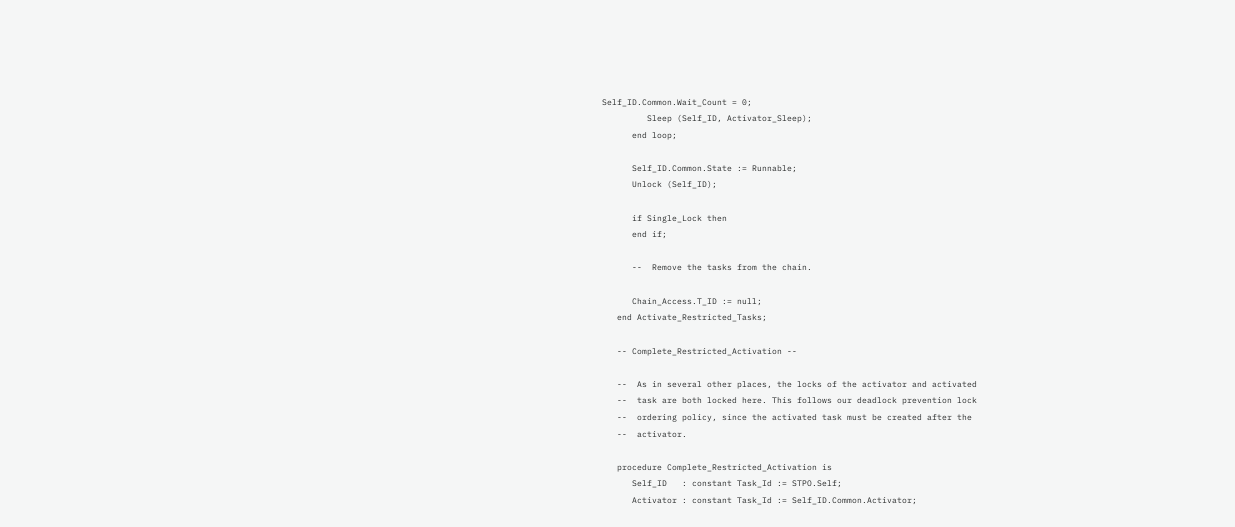Self_ID.Common.Wait_Count = 0;
         Sleep (Self_ID, Activator_Sleep);
      end loop;

      Self_ID.Common.State := Runnable;
      Unlock (Self_ID);

      if Single_Lock then
      end if;

      --  Remove the tasks from the chain.

      Chain_Access.T_ID := null;
   end Activate_Restricted_Tasks;

   -- Complete_Restricted_Activation --

   --  As in several other places, the locks of the activator and activated
   --  task are both locked here. This follows our deadlock prevention lock
   --  ordering policy, since the activated task must be created after the
   --  activator.

   procedure Complete_Restricted_Activation is
      Self_ID   : constant Task_Id := STPO.Self;
      Activator : constant Task_Id := Self_ID.Common.Activator;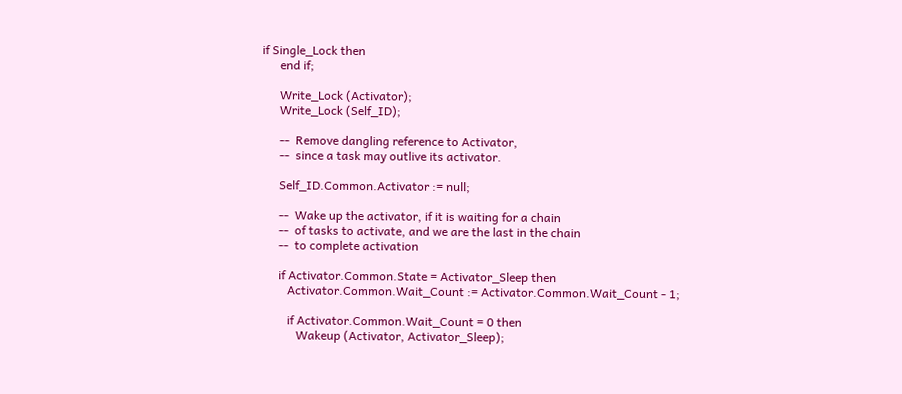if Single_Lock then
      end if;

      Write_Lock (Activator);
      Write_Lock (Self_ID);

      --  Remove dangling reference to Activator,
      --  since a task may outlive its activator.

      Self_ID.Common.Activator := null;

      --  Wake up the activator, if it is waiting for a chain
      --  of tasks to activate, and we are the last in the chain
      --  to complete activation

      if Activator.Common.State = Activator_Sleep then
         Activator.Common.Wait_Count := Activator.Common.Wait_Count - 1;

         if Activator.Common.Wait_Count = 0 then
            Wakeup (Activator, Activator_Sleep);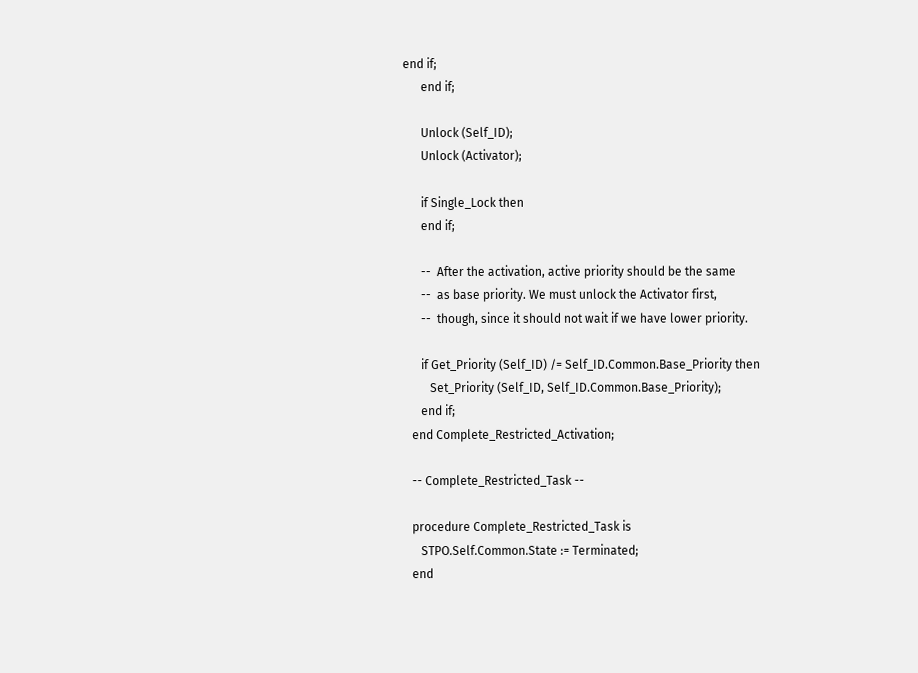end if;
      end if;

      Unlock (Self_ID);
      Unlock (Activator);

      if Single_Lock then
      end if;

      --  After the activation, active priority should be the same
      --  as base priority. We must unlock the Activator first,
      --  though, since it should not wait if we have lower priority.

      if Get_Priority (Self_ID) /= Self_ID.Common.Base_Priority then
         Set_Priority (Self_ID, Self_ID.Common.Base_Priority);
      end if;
   end Complete_Restricted_Activation;

   -- Complete_Restricted_Task --

   procedure Complete_Restricted_Task is
      STPO.Self.Common.State := Terminated;
   end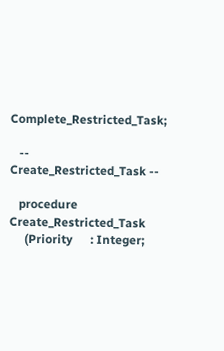Complete_Restricted_Task;

   -- Create_Restricted_Task --

   procedure Create_Restricted_Task
     (Priority      : Integer;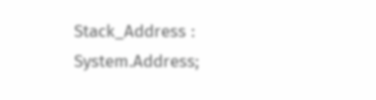Stack_Address : System.Address;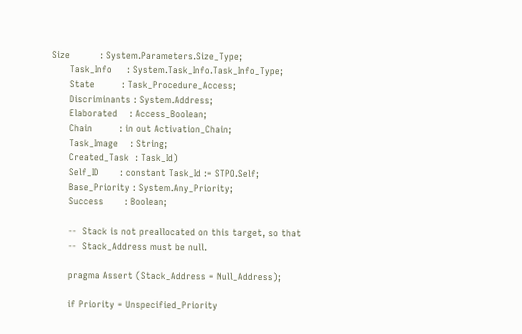Size          : System.Parameters.Size_Type;
      Task_Info     : System.Task_Info.Task_Info_Type;
      State         : Task_Procedure_Access;
      Discriminants : System.Address;
      Elaborated    : Access_Boolean;
      Chain         : in out Activation_Chain;
      Task_Image    : String;
      Created_Task  : Task_Id)
      Self_ID       : constant Task_Id := STPO.Self;
      Base_Priority : System.Any_Priority;
      Success       : Boolean;

      --  Stack is not preallocated on this target, so that
      --  Stack_Address must be null.

      pragma Assert (Stack_Address = Null_Address);

      if Priority = Unspecified_Priority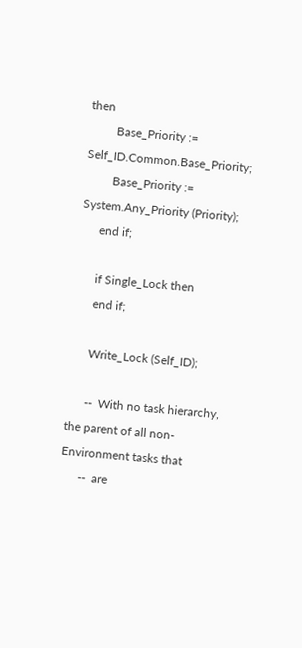then
         Base_Priority := Self_ID.Common.Base_Priority;
         Base_Priority := System.Any_Priority (Priority);
      end if;

      if Single_Lock then
      end if;

      Write_Lock (Self_ID);

      --  With no task hierarchy, the parent of all non-Environment tasks that
      --  are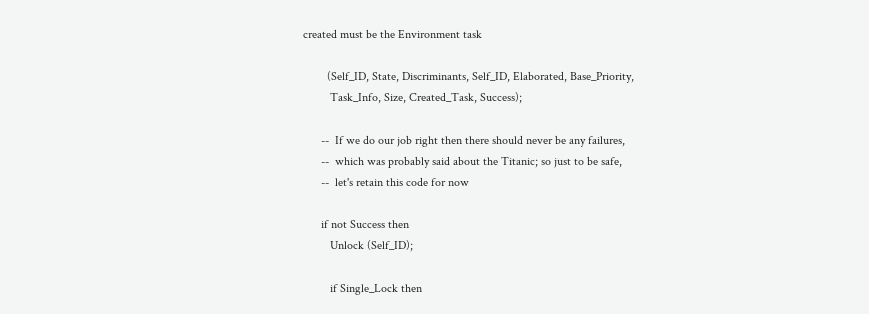created must be the Environment task

        (Self_ID, State, Discriminants, Self_ID, Elaborated, Base_Priority,
         Task_Info, Size, Created_Task, Success);

      --  If we do our job right then there should never be any failures,
      --  which was probably said about the Titanic; so just to be safe,
      --  let's retain this code for now

      if not Success then
         Unlock (Self_ID);

         if Single_Lock then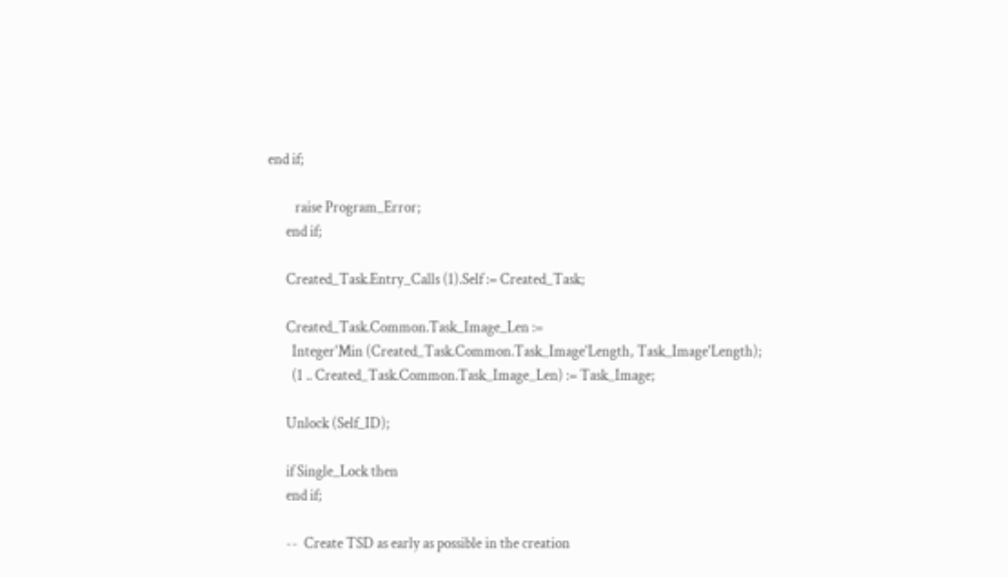end if;

         raise Program_Error;
      end if;

      Created_Task.Entry_Calls (1).Self := Created_Task;

      Created_Task.Common.Task_Image_Len :=
        Integer'Min (Created_Task.Common.Task_Image'Length, Task_Image'Length);
        (1 .. Created_Task.Common.Task_Image_Len) := Task_Image;

      Unlock (Self_ID);

      if Single_Lock then
      end if;

      --  Create TSD as early as possible in the creation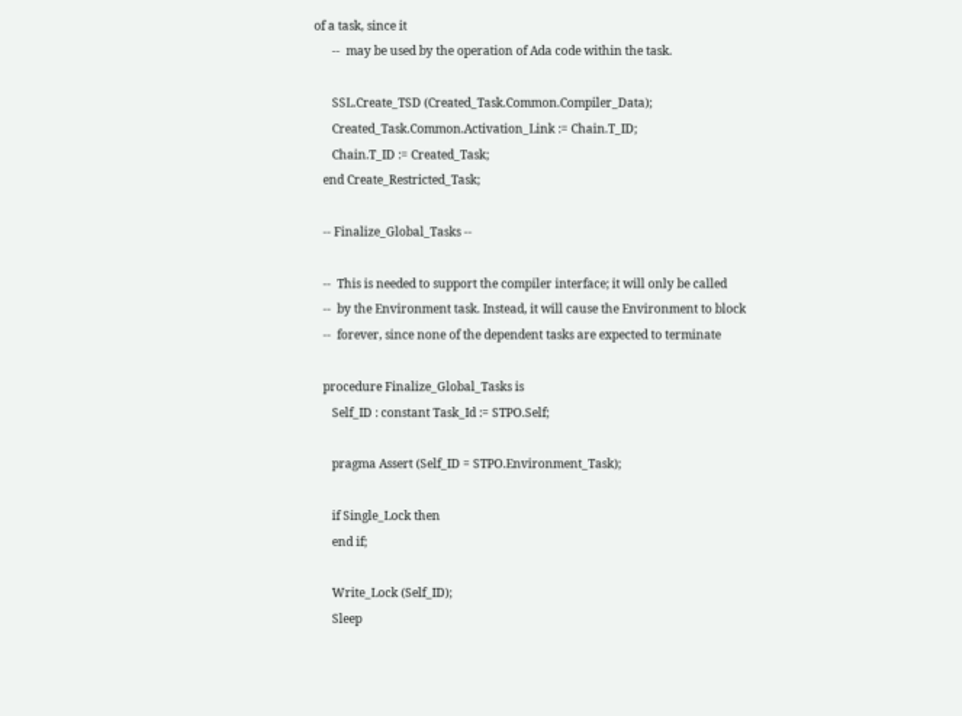of a task, since it
      --  may be used by the operation of Ada code within the task.

      SSL.Create_TSD (Created_Task.Common.Compiler_Data);
      Created_Task.Common.Activation_Link := Chain.T_ID;
      Chain.T_ID := Created_Task;
   end Create_Restricted_Task;

   -- Finalize_Global_Tasks --

   --  This is needed to support the compiler interface; it will only be called
   --  by the Environment task. Instead, it will cause the Environment to block
   --  forever, since none of the dependent tasks are expected to terminate

   procedure Finalize_Global_Tasks is
      Self_ID : constant Task_Id := STPO.Self;

      pragma Assert (Self_ID = STPO.Environment_Task);

      if Single_Lock then
      end if;

      Write_Lock (Self_ID);
      Sleep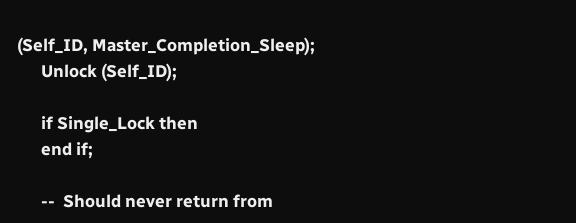(Self_ID, Master_Completion_Sleep);
      Unlock (Self_ID);

      if Single_Lock then
      end if;

      --  Should never return from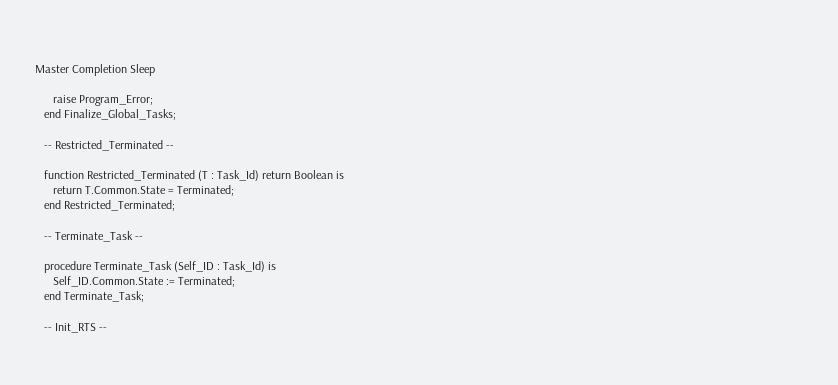Master Completion Sleep

      raise Program_Error;
   end Finalize_Global_Tasks;

   -- Restricted_Terminated --

   function Restricted_Terminated (T : Task_Id) return Boolean is
      return T.Common.State = Terminated;
   end Restricted_Terminated;

   -- Terminate_Task --

   procedure Terminate_Task (Self_ID : Task_Id) is
      Self_ID.Common.State := Terminated;
   end Terminate_Task;

   -- Init_RTS --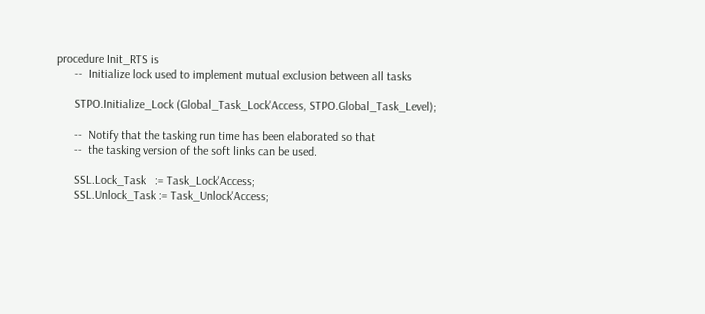procedure Init_RTS is
      --  Initialize lock used to implement mutual exclusion between all tasks

      STPO.Initialize_Lock (Global_Task_Lock'Access, STPO.Global_Task_Level);

      --  Notify that the tasking run time has been elaborated so that
      --  the tasking version of the soft links can be used.

      SSL.Lock_Task   := Task_Lock'Access;
      SSL.Unlock_Task := Task_Unlock'Access;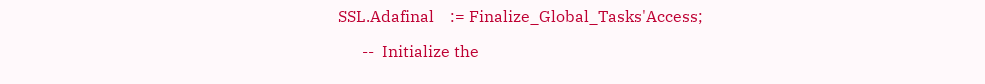SSL.Adafinal    := Finalize_Global_Tasks'Access;

      --  Initialize the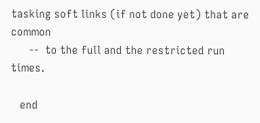tasking soft links (if not done yet) that are common
      --  to the full and the restricted run times.

   end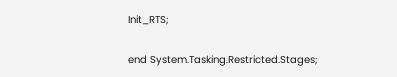Init_RTS;

end System.Tasking.Restricted.Stages;